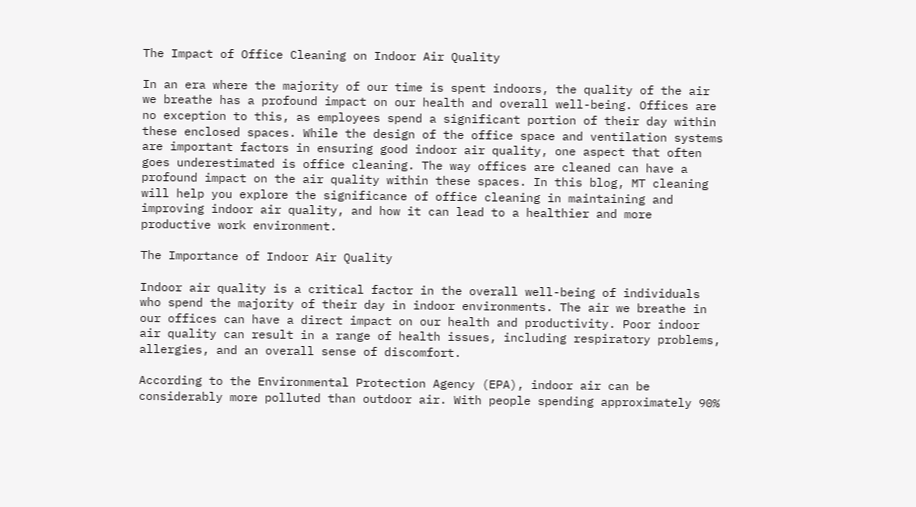The Impact of Office Cleaning on Indoor Air Quality

In an era where the majority of our time is spent indoors, the quality of the air we breathe has a profound impact on our health and overall well-being. Offices are no exception to this, as employees spend a significant portion of their day within these enclosed spaces. While the design of the office space and ventilation systems are important factors in ensuring good indoor air quality, one aspect that often goes underestimated is office cleaning. The way offices are cleaned can have a profound impact on the air quality within these spaces. In this blog, MT cleaning will help you explore the significance of office cleaning in maintaining and improving indoor air quality, and how it can lead to a healthier and more productive work environment.

The Importance of Indoor Air Quality

Indoor air quality is a critical factor in the overall well-being of individuals who spend the majority of their day in indoor environments. The air we breathe in our offices can have a direct impact on our health and productivity. Poor indoor air quality can result in a range of health issues, including respiratory problems, allergies, and an overall sense of discomfort.

According to the Environmental Protection Agency (EPA), indoor air can be considerably more polluted than outdoor air. With people spending approximately 90%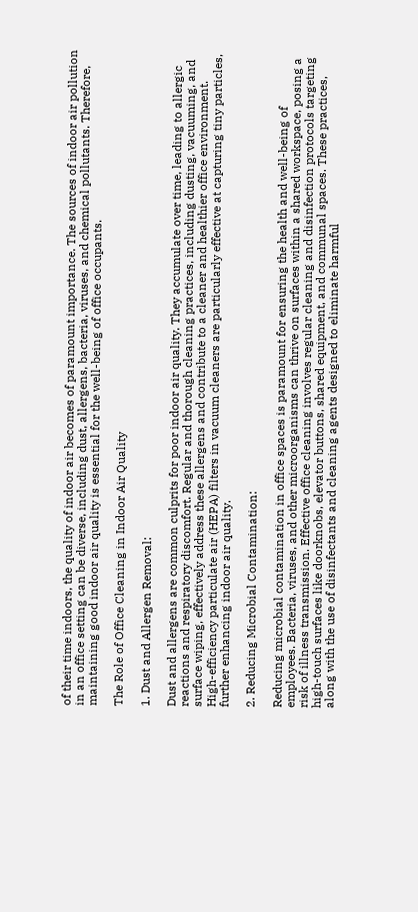of their time indoors, the quality of indoor air becomes of paramount importance. The sources of indoor air pollution in an office setting can be diverse, including dust, allergens, bacteria, viruses, and chemical pollutants. Therefore, maintaining good indoor air quality is essential for the well-being of office occupants.

The Role of Office Cleaning in Indoor Air Quality

1. Dust and Allergen Removal:

Dust and allergens are common culprits for poor indoor air quality. They accumulate over time, leading to allergic reactions and respiratory discomfort. Regular and thorough cleaning practices, including dusting, vacuuming, and surface wiping, effectively address these allergens and contribute to a cleaner and healthier office environment. High-efficiency particulate air (HEPA) filters in vacuum cleaners are particularly effective at capturing tiny particles, further enhancing indoor air quality.

2. Reducing Microbial Contamination:

Reducing microbial contamination in office spaces is paramount for ensuring the health and well-being of employees. Bacteria, viruses, and other microorganisms can thrive on surfaces within a shared workspace, posing a risk of illness transmission. Effective office cleaning involves regular cleaning and disinfection protocols targeting high-touch surfaces like doorknobs, elevator buttons, shared equipment, and communal spaces. These practices, along with the use of disinfectants and cleaning agents designed to eliminate harmful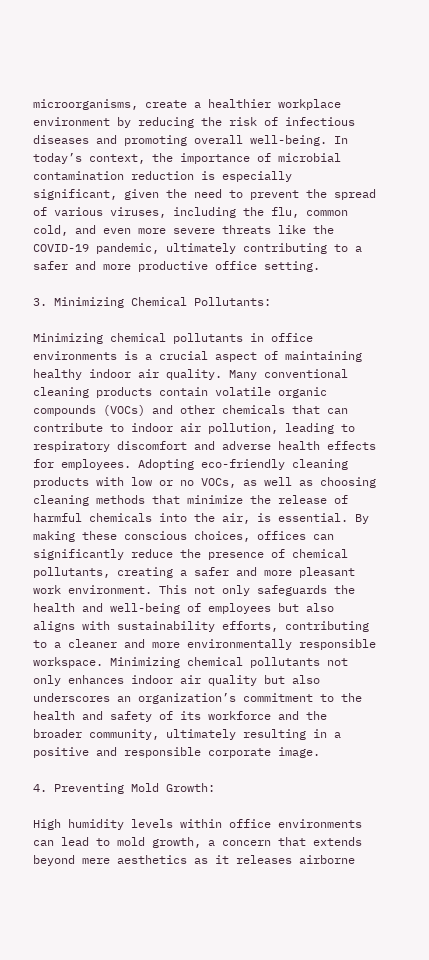microorganisms, create a healthier workplace environment by reducing the risk of infectious diseases and promoting overall well-being. In today’s context, the importance of microbial contamination reduction is especially significant, given the need to prevent the spread of various viruses, including the flu, common cold, and even more severe threats like the COVID-19 pandemic, ultimately contributing to a safer and more productive office setting.

3. Minimizing Chemical Pollutants:

Minimizing chemical pollutants in office environments is a crucial aspect of maintaining healthy indoor air quality. Many conventional cleaning products contain volatile organic compounds (VOCs) and other chemicals that can contribute to indoor air pollution, leading to respiratory discomfort and adverse health effects for employees. Adopting eco-friendly cleaning products with low or no VOCs, as well as choosing cleaning methods that minimize the release of harmful chemicals into the air, is essential. By making these conscious choices, offices can significantly reduce the presence of chemical pollutants, creating a safer and more pleasant work environment. This not only safeguards the health and well-being of employees but also aligns with sustainability efforts, contributing to a cleaner and more environmentally responsible workspace. Minimizing chemical pollutants not only enhances indoor air quality but also underscores an organization’s commitment to the health and safety of its workforce and the broader community, ultimately resulting in a positive and responsible corporate image.

4. Preventing Mold Growth:

High humidity levels within office environments can lead to mold growth, a concern that extends beyond mere aesthetics as it releases airborne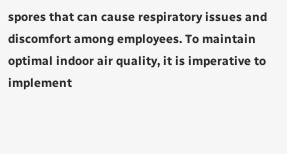spores that can cause respiratory issues and discomfort among employees. To maintain optimal indoor air quality, it is imperative to implement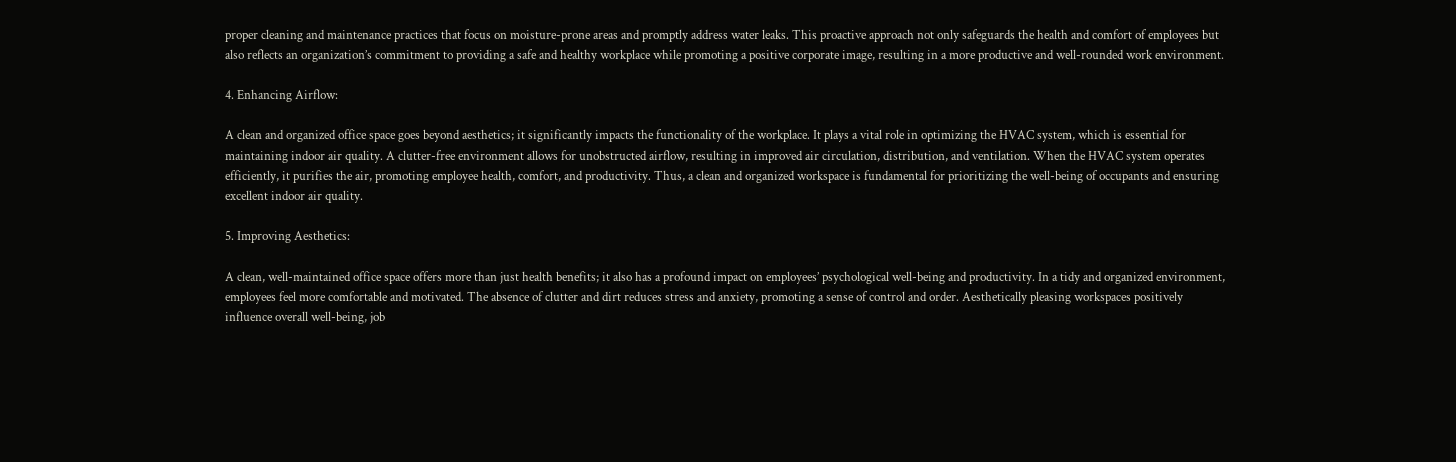proper cleaning and maintenance practices that focus on moisture-prone areas and promptly address water leaks. This proactive approach not only safeguards the health and comfort of employees but also reflects an organization’s commitment to providing a safe and healthy workplace while promoting a positive corporate image, resulting in a more productive and well-rounded work environment.

4. Enhancing Airflow:

A clean and organized office space goes beyond aesthetics; it significantly impacts the functionality of the workplace. It plays a vital role in optimizing the HVAC system, which is essential for maintaining indoor air quality. A clutter-free environment allows for unobstructed airflow, resulting in improved air circulation, distribution, and ventilation. When the HVAC system operates efficiently, it purifies the air, promoting employee health, comfort, and productivity. Thus, a clean and organized workspace is fundamental for prioritizing the well-being of occupants and ensuring excellent indoor air quality.

5. Improving Aesthetics:

A clean, well-maintained office space offers more than just health benefits; it also has a profound impact on employees’ psychological well-being and productivity. In a tidy and organized environment, employees feel more comfortable and motivated. The absence of clutter and dirt reduces stress and anxiety, promoting a sense of control and order. Aesthetically pleasing workspaces positively influence overall well-being, job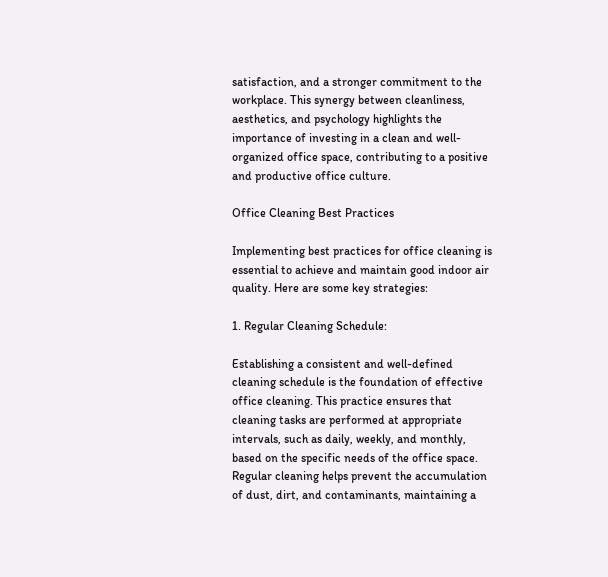satisfaction, and a stronger commitment to the workplace. This synergy between cleanliness, aesthetics, and psychology highlights the importance of investing in a clean and well-organized office space, contributing to a positive and productive office culture.

Office Cleaning Best Practices

Implementing best practices for office cleaning is essential to achieve and maintain good indoor air quality. Here are some key strategies:

1. Regular Cleaning Schedule:

Establishing a consistent and well-defined cleaning schedule is the foundation of effective office cleaning. This practice ensures that cleaning tasks are performed at appropriate intervals, such as daily, weekly, and monthly, based on the specific needs of the office space. Regular cleaning helps prevent the accumulation of dust, dirt, and contaminants, maintaining a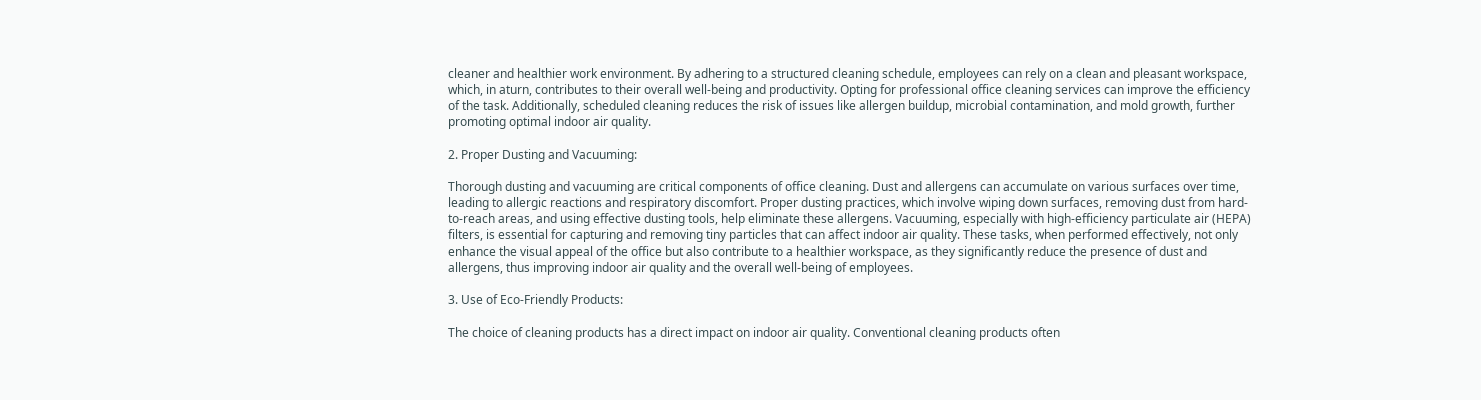cleaner and healthier work environment. By adhering to a structured cleaning schedule, employees can rely on a clean and pleasant workspace, which, in aturn, contributes to their overall well-being and productivity. Opting for professional office cleaning services can improve the efficiency of the task. Additionally, scheduled cleaning reduces the risk of issues like allergen buildup, microbial contamination, and mold growth, further promoting optimal indoor air quality.

2. Proper Dusting and Vacuuming:

Thorough dusting and vacuuming are critical components of office cleaning. Dust and allergens can accumulate on various surfaces over time, leading to allergic reactions and respiratory discomfort. Proper dusting practices, which involve wiping down surfaces, removing dust from hard-to-reach areas, and using effective dusting tools, help eliminate these allergens. Vacuuming, especially with high-efficiency particulate air (HEPA) filters, is essential for capturing and removing tiny particles that can affect indoor air quality. These tasks, when performed effectively, not only enhance the visual appeal of the office but also contribute to a healthier workspace, as they significantly reduce the presence of dust and allergens, thus improving indoor air quality and the overall well-being of employees.

3. Use of Eco-Friendly Products:

The choice of cleaning products has a direct impact on indoor air quality. Conventional cleaning products often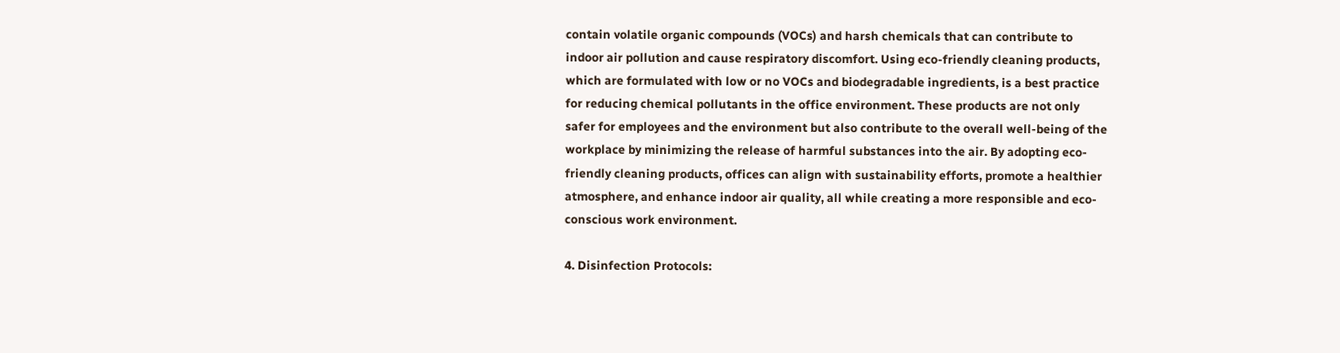contain volatile organic compounds (VOCs) and harsh chemicals that can contribute to indoor air pollution and cause respiratory discomfort. Using eco-friendly cleaning products, which are formulated with low or no VOCs and biodegradable ingredients, is a best practice for reducing chemical pollutants in the office environment. These products are not only safer for employees and the environment but also contribute to the overall well-being of the workplace by minimizing the release of harmful substances into the air. By adopting eco-friendly cleaning products, offices can align with sustainability efforts, promote a healthier atmosphere, and enhance indoor air quality, all while creating a more responsible and eco-conscious work environment.

4. Disinfection Protocols: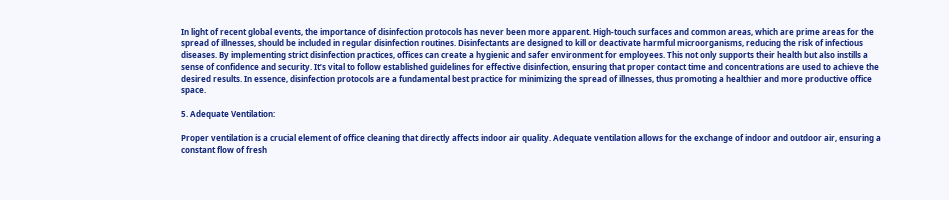In light of recent global events, the importance of disinfection protocols has never been more apparent. High-touch surfaces and common areas, which are prime areas for the spread of illnesses, should be included in regular disinfection routines. Disinfectants are designed to kill or deactivate harmful microorganisms, reducing the risk of infectious diseases. By implementing strict disinfection practices, offices can create a hygienic and safer environment for employees. This not only supports their health but also instills a sense of confidence and security. It’s vital to follow established guidelines for effective disinfection, ensuring that proper contact time and concentrations are used to achieve the desired results. In essence, disinfection protocols are a fundamental best practice for minimizing the spread of illnesses, thus promoting a healthier and more productive office space.

5. Adequate Ventilation:

Proper ventilation is a crucial element of office cleaning that directly affects indoor air quality. Adequate ventilation allows for the exchange of indoor and outdoor air, ensuring a constant flow of fresh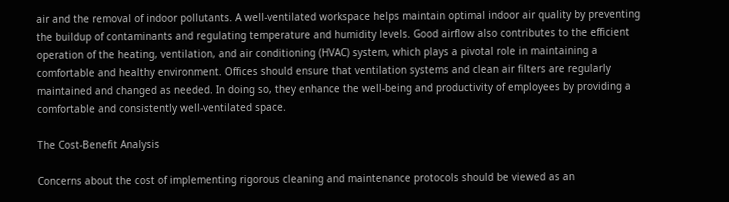air and the removal of indoor pollutants. A well-ventilated workspace helps maintain optimal indoor air quality by preventing the buildup of contaminants and regulating temperature and humidity levels. Good airflow also contributes to the efficient operation of the heating, ventilation, and air conditioning (HVAC) system, which plays a pivotal role in maintaining a comfortable and healthy environment. Offices should ensure that ventilation systems and clean air filters are regularly maintained and changed as needed. In doing so, they enhance the well-being and productivity of employees by providing a comfortable and consistently well-ventilated space.

The Cost-Benefit Analysis

Concerns about the cost of implementing rigorous cleaning and maintenance protocols should be viewed as an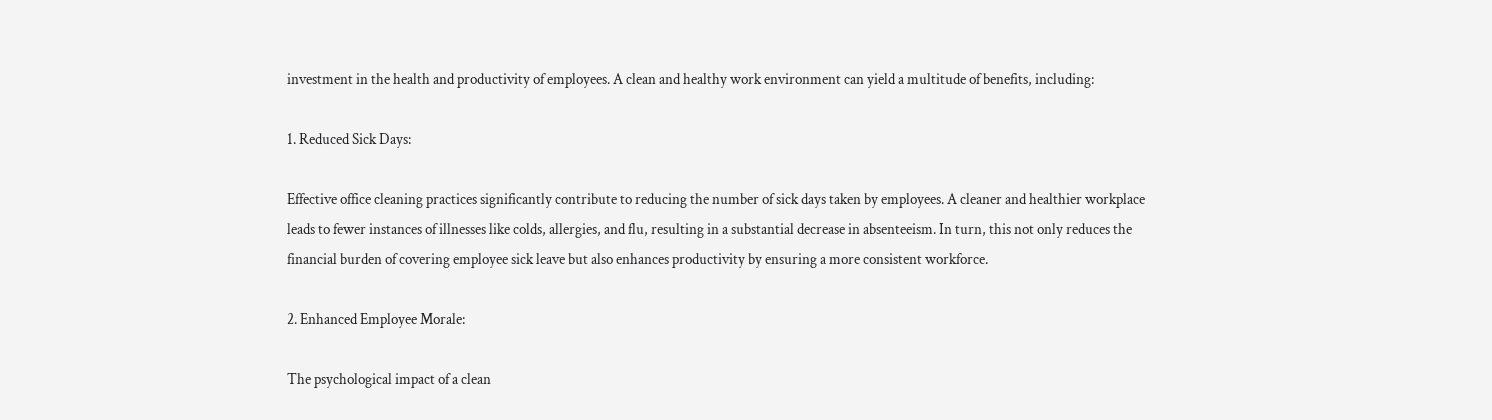investment in the health and productivity of employees. A clean and healthy work environment can yield a multitude of benefits, including:

1. Reduced Sick Days:

Effective office cleaning practices significantly contribute to reducing the number of sick days taken by employees. A cleaner and healthier workplace leads to fewer instances of illnesses like colds, allergies, and flu, resulting in a substantial decrease in absenteeism. In turn, this not only reduces the financial burden of covering employee sick leave but also enhances productivity by ensuring a more consistent workforce.

2. Enhanced Employee Morale:

The psychological impact of a clean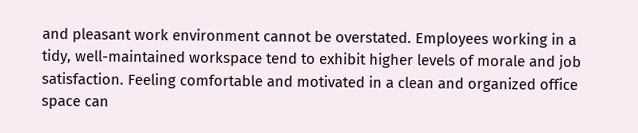and pleasant work environment cannot be overstated. Employees working in a tidy, well-maintained workspace tend to exhibit higher levels of morale and job satisfaction. Feeling comfortable and motivated in a clean and organized office space can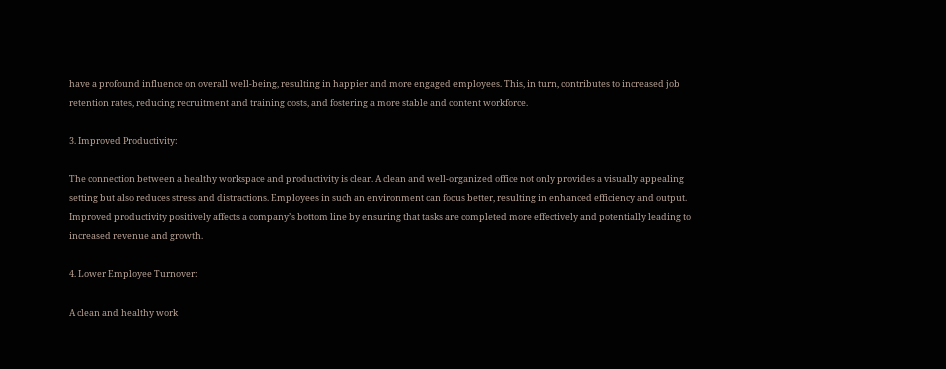have a profound influence on overall well-being, resulting in happier and more engaged employees. This, in turn, contributes to increased job retention rates, reducing recruitment and training costs, and fostering a more stable and content workforce.

3. Improved Productivity:

The connection between a healthy workspace and productivity is clear. A clean and well-organized office not only provides a visually appealing setting but also reduces stress and distractions. Employees in such an environment can focus better, resulting in enhanced efficiency and output. Improved productivity positively affects a company’s bottom line by ensuring that tasks are completed more effectively and potentially leading to increased revenue and growth.

4. Lower Employee Turnover:

A clean and healthy work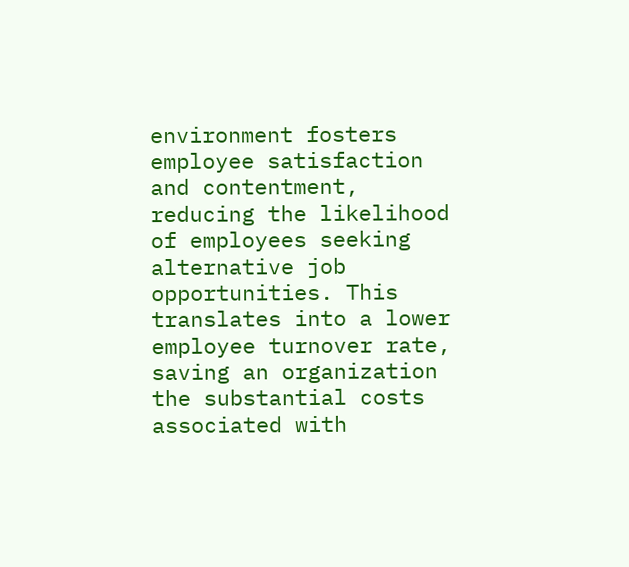environment fosters employee satisfaction and contentment, reducing the likelihood of employees seeking alternative job opportunities. This translates into a lower employee turnover rate, saving an organization the substantial costs associated with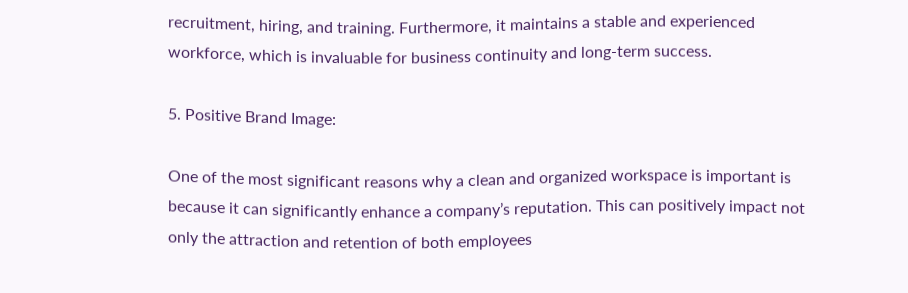recruitment, hiring, and training. Furthermore, it maintains a stable and experienced workforce, which is invaluable for business continuity and long-term success.

5. Positive Brand Image:

One of the most significant reasons why a clean and organized workspace is important is because it can significantly enhance a company’s reputation. This can positively impact not only the attraction and retention of both employees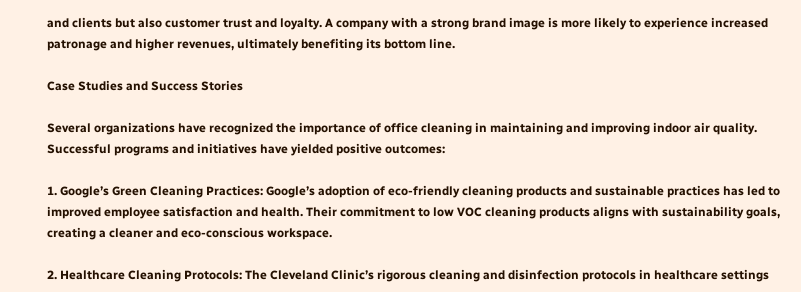and clients but also customer trust and loyalty. A company with a strong brand image is more likely to experience increased patronage and higher revenues, ultimately benefiting its bottom line.

Case Studies and Success Stories

Several organizations have recognized the importance of office cleaning in maintaining and improving indoor air quality. Successful programs and initiatives have yielded positive outcomes:

1. Google’s Green Cleaning Practices: Google’s adoption of eco-friendly cleaning products and sustainable practices has led to improved employee satisfaction and health. Their commitment to low VOC cleaning products aligns with sustainability goals, creating a cleaner and eco-conscious workspace.

2. Healthcare Cleaning Protocols: The Cleveland Clinic’s rigorous cleaning and disinfection protocols in healthcare settings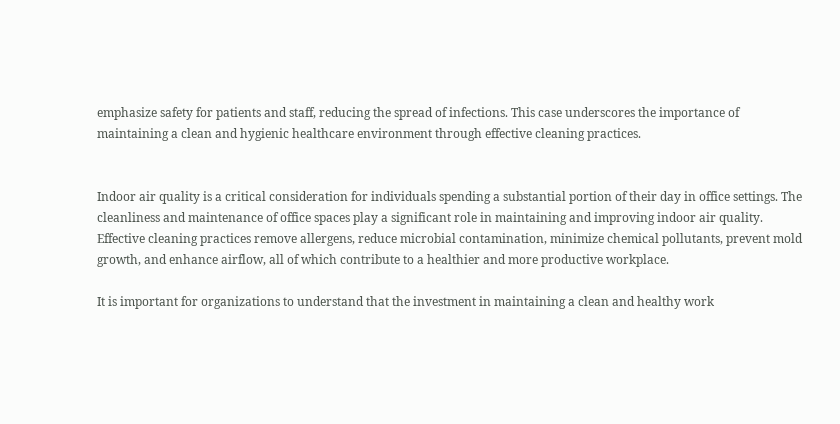emphasize safety for patients and staff, reducing the spread of infections. This case underscores the importance of maintaining a clean and hygienic healthcare environment through effective cleaning practices.


Indoor air quality is a critical consideration for individuals spending a substantial portion of their day in office settings. The cleanliness and maintenance of office spaces play a significant role in maintaining and improving indoor air quality. Effective cleaning practices remove allergens, reduce microbial contamination, minimize chemical pollutants, prevent mold growth, and enhance airflow, all of which contribute to a healthier and more productive workplace.

It is important for organizations to understand that the investment in maintaining a clean and healthy work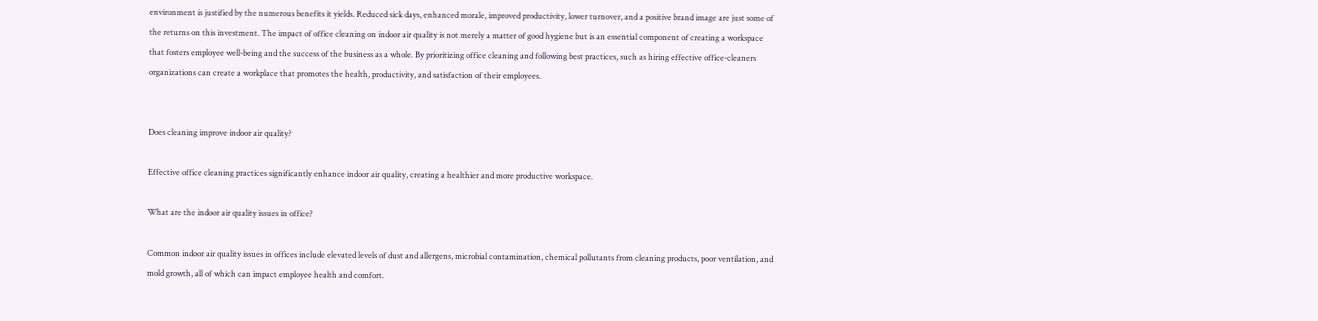environment is justified by the numerous benefits it yields. Reduced sick days, enhanced morale, improved productivity, lower turnover, and a positive brand image are just some of the returns on this investment. The impact of office cleaning on indoor air quality is not merely a matter of good hygiene but is an essential component of creating a workspace that fosters employee well-being and the success of the business as a whole. By prioritizing office cleaning and following best practices, such as hiring effective office-cleaners organizations can create a workplace that promotes the health, productivity, and satisfaction of their employees.


Does cleaning improve indoor air quality?

Effective office cleaning practices significantly enhance indoor air quality, creating a healthier and more productive workspace.

What are the indoor air quality issues in office?

Common indoor air quality issues in offices include elevated levels of dust and allergens, microbial contamination, chemical pollutants from cleaning products, poor ventilation, and mold growth, all of which can impact employee health and comfort.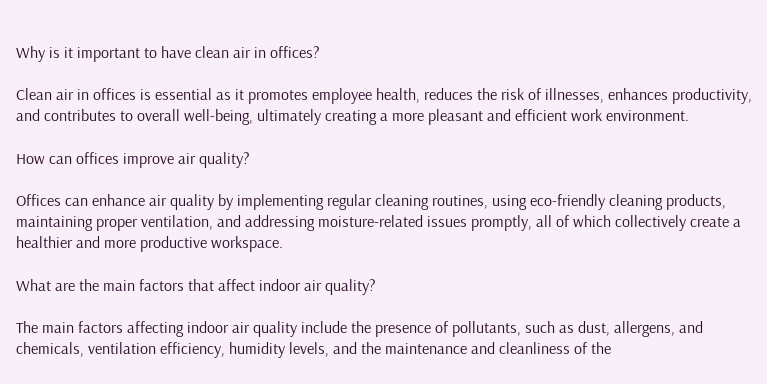Why is it important to have clean air in offices?

Clean air in offices is essential as it promotes employee health, reduces the risk of illnesses, enhances productivity, and contributes to overall well-being, ultimately creating a more pleasant and efficient work environment.

How can offices improve air quality?

Offices can enhance air quality by implementing regular cleaning routines, using eco-friendly cleaning products, maintaining proper ventilation, and addressing moisture-related issues promptly, all of which collectively create a healthier and more productive workspace.

What are the main factors that affect indoor air quality?

The main factors affecting indoor air quality include the presence of pollutants, such as dust, allergens, and chemicals, ventilation efficiency, humidity levels, and the maintenance and cleanliness of the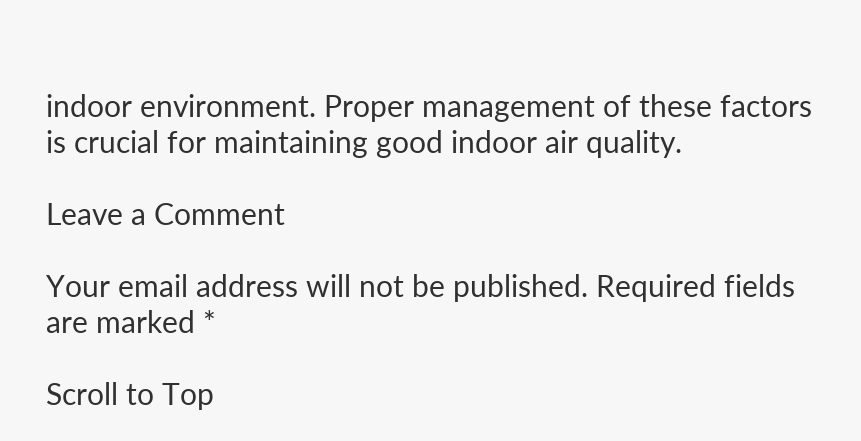indoor environment. Proper management of these factors is crucial for maintaining good indoor air quality.

Leave a Comment

Your email address will not be published. Required fields are marked *

Scroll to Top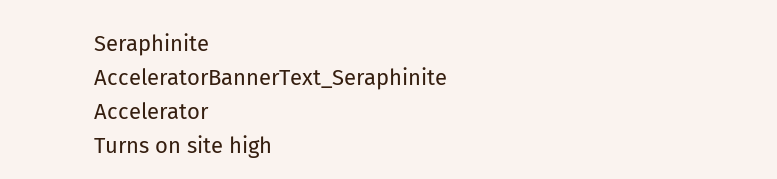Seraphinite AcceleratorBannerText_Seraphinite Accelerator
Turns on site high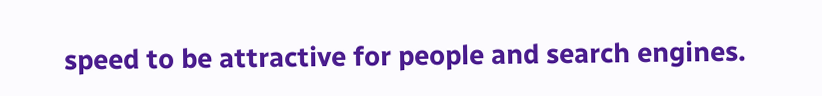speed to be attractive for people and search engines.